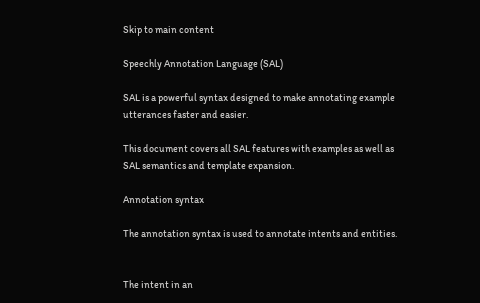Skip to main content

Speechly Annotation Language (SAL)

SAL is a powerful syntax designed to make annotating example utterances faster and easier.

This document covers all SAL features with examples as well as SAL semantics and template expansion.

Annotation syntax

The annotation syntax is used to annotate intents and entities.


The intent in an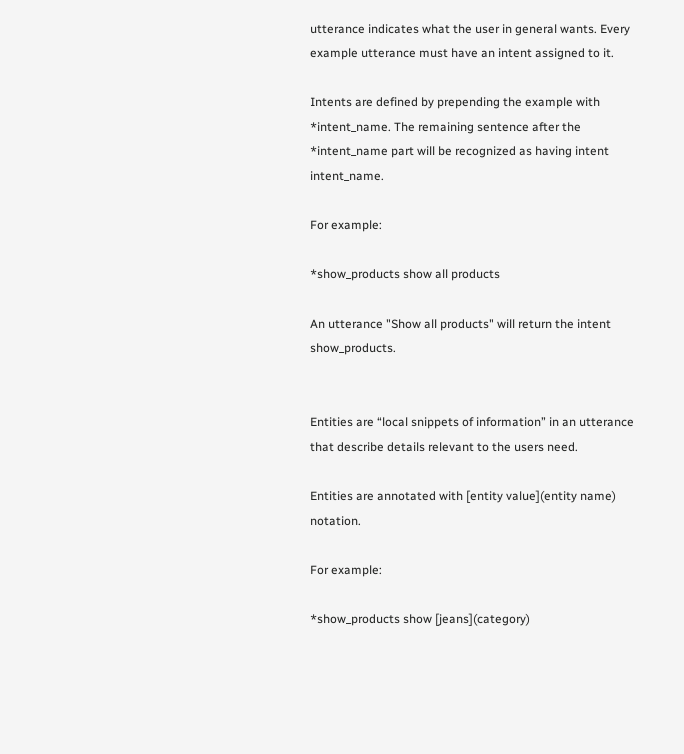utterance indicates what the user in general wants. Every example utterance must have an intent assigned to it.

Intents are defined by prepending the example with *intent_name. The remaining sentence after the *intent_name part will be recognized as having intent intent_name.

For example:

*show_products show all products

An utterance "Show all products" will return the intent show_products.


Entities are “local snippets of information” in an utterance that describe details relevant to the users need.

Entities are annotated with [entity value](entity name) notation.

For example:

*show_products show [jeans](category)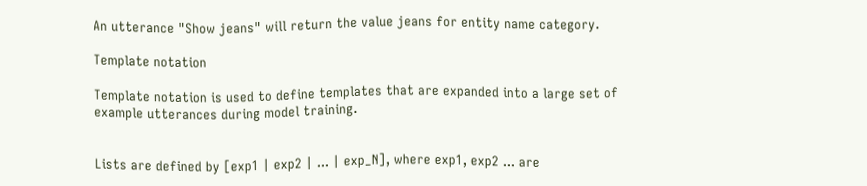An utterance "Show jeans" will return the value jeans for entity name category.

Template notation

Template notation is used to define templates that are expanded into a large set of example utterances during model training.


Lists are defined by [exp1 | exp2 | ... | exp_N], where exp1, exp2 ... are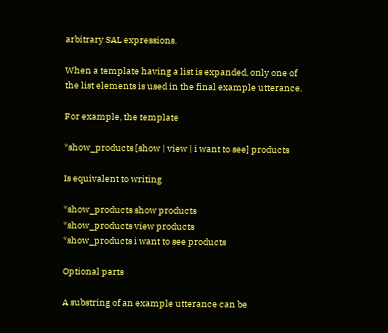arbitrary SAL expressions.

When a template having a list is expanded, only one of the list elements is used in the final example utterance.

For example, the template

*show_products [show | view | i want to see] products

Is equivalent to writing

*show_products show products
*show_products view products
*show_products i want to see products

Optional parts

A substring of an example utterance can be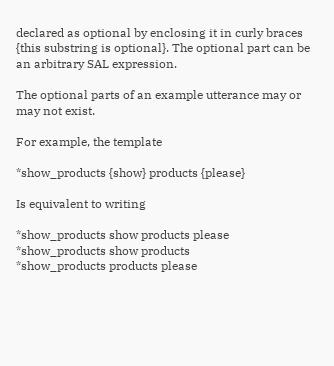declared as optional by enclosing it in curly braces {this substring is optional}. The optional part can be an arbitrary SAL expression.

The optional parts of an example utterance may or may not exist.

For example, the template

*show_products {show} products {please}

Is equivalent to writing

*show_products show products please
*show_products show products
*show_products products please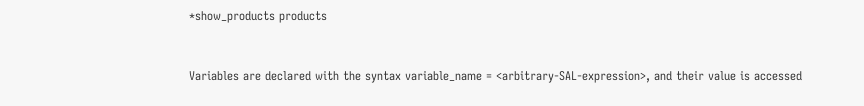*show_products products


Variables are declared with the syntax variable_name = <arbitrary-SAL-expression>, and their value is accessed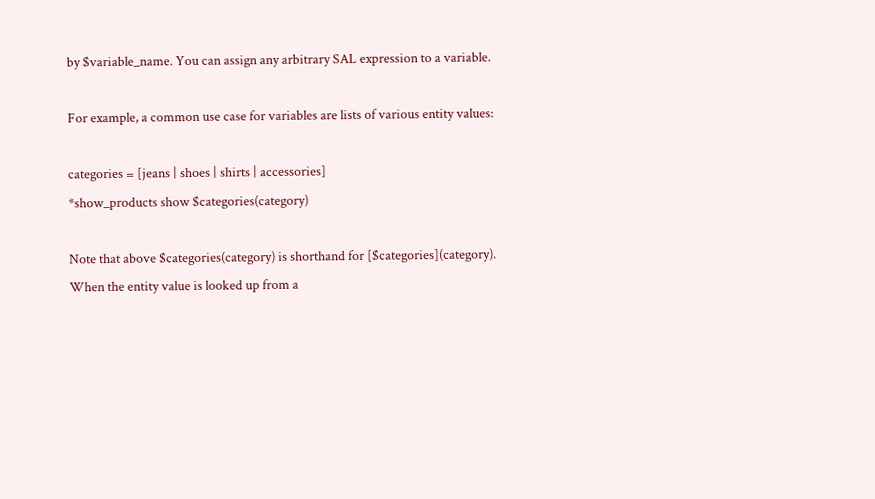by $variable_name. You can assign any arbitrary SAL expression to a variable.

For example, a common use case for variables are lists of various entity values:

categories = [jeans | shoes | shirts | accessories]
*show_products show $categories(category)

Note that above $categories(category) is shorthand for [$categories](category). When the entity value is looked up from a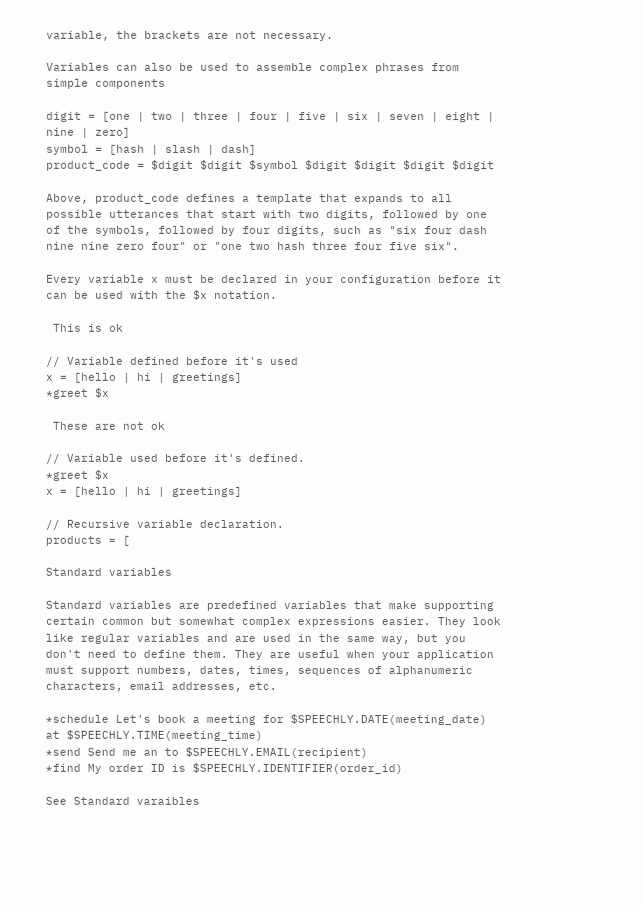variable, the brackets are not necessary.

Variables can also be used to assemble complex phrases from simple components

digit = [one | two | three | four | five | six | seven | eight | nine | zero]
symbol = [hash | slash | dash]
product_code = $digit $digit $symbol $digit $digit $digit $digit

Above, product_code defines a template that expands to all possible utterances that start with two digits, followed by one of the symbols, followed by four digits, such as "six four dash nine nine zero four" or "one two hash three four five six".

Every variable x must be declared in your configuration before it can be used with the $x notation.

 This is ok

// Variable defined before it's used
x = [hello | hi | greetings]
*greet $x

 These are not ok

// Variable used before it's defined.
*greet $x
x = [hello | hi | greetings]

// Recursive variable declaration.
products = [

Standard variables

Standard variables are predefined variables that make supporting certain common but somewhat complex expressions easier. They look like regular variables and are used in the same way, but you don't need to define them. They are useful when your application must support numbers, dates, times, sequences of alphanumeric characters, email addresses, etc.

*schedule Let's book a meeting for $SPEECHLY.DATE(meeting_date) at $SPEECHLY.TIME(meeting_time)
*send Send me an to $SPEECHLY.EMAIL(recipient)
*find My order ID is $SPEECHLY.IDENTIFIER(order_id)

See Standard varaibles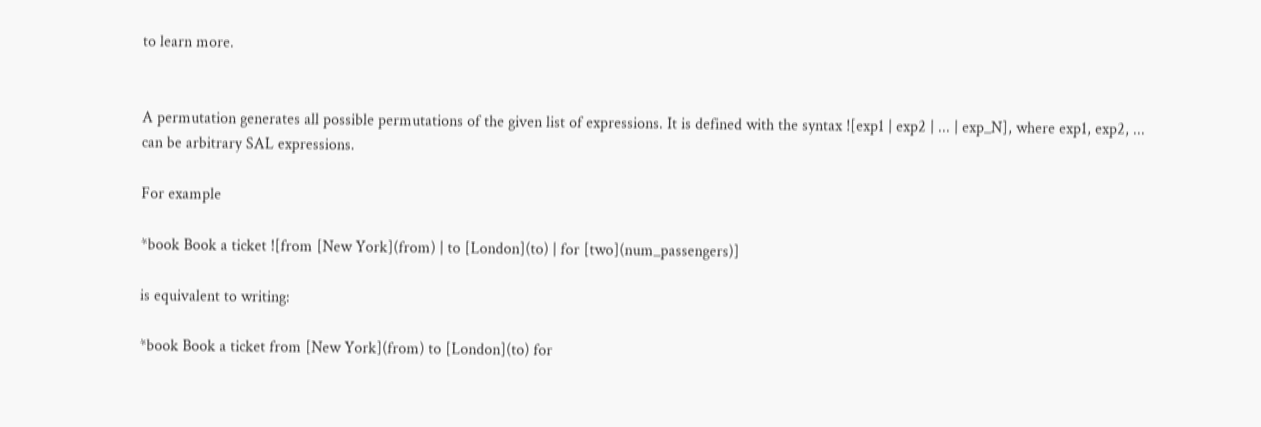to learn more.


A permutation generates all possible permutations of the given list of expressions. It is defined with the syntax ![exp1 | exp2 | ... | exp_N], where exp1, exp2, ... can be arbitrary SAL expressions.

For example

*book Book a ticket ![from [New York](from) | to [London](to) | for [two](num_passengers)]

is equivalent to writing:

*book Book a ticket from [New York](from) to [London](to) for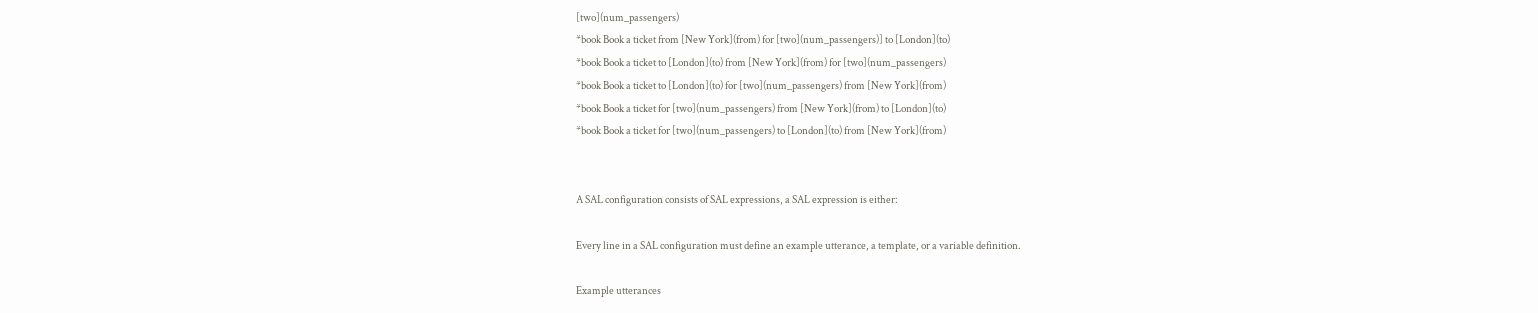[two](num_passengers)
*book Book a ticket from [New York](from) for [two](num_passengers)] to [London](to)
*book Book a ticket to [London](to) from [New York](from) for [two](num_passengers)
*book Book a ticket to [London](to) for [two](num_passengers) from [New York](from)
*book Book a ticket for [two](num_passengers) from [New York](from) to [London](to)
*book Book a ticket for [two](num_passengers) to [London](to) from [New York](from)


A SAL configuration consists of SAL expressions, a SAL expression is either:

Every line in a SAL configuration must define an example utterance, a template, or a variable definition.

Example utterances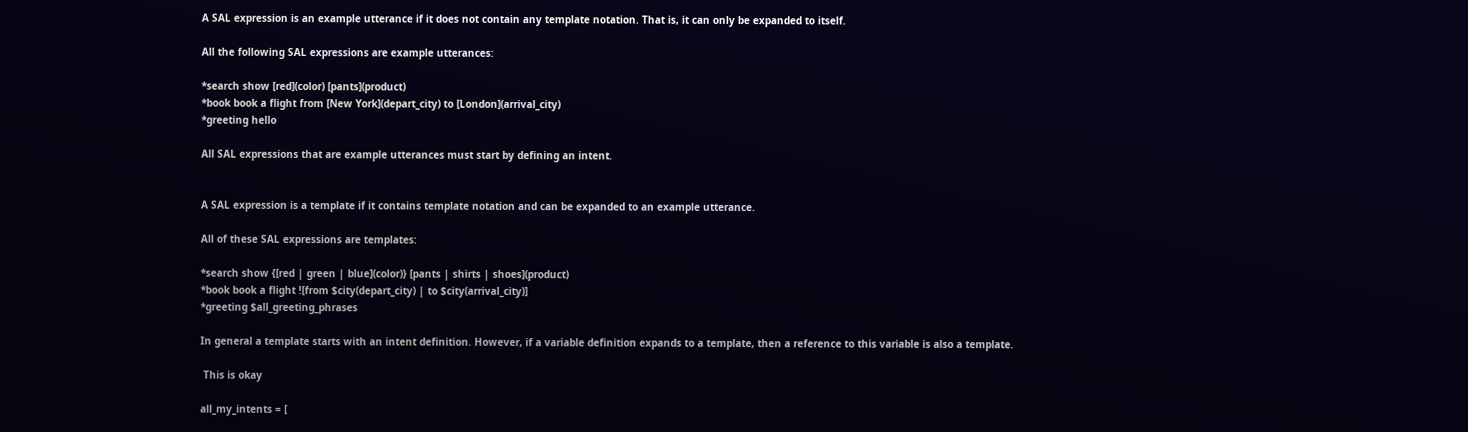A SAL expression is an example utterance if it does not contain any template notation. That is, it can only be expanded to itself.

All the following SAL expressions are example utterances:

*search show [red](color) [pants](product)
*book book a flight from [New York](depart_city) to [London](arrival_city)
*greeting hello

All SAL expressions that are example utterances must start by defining an intent.


A SAL expression is a template if it contains template notation and can be expanded to an example utterance.

All of these SAL expressions are templates:

*search show {[red | green | blue](color)} [pants | shirts | shoes](product)
*book book a flight ![from $city(depart_city) | to $city(arrival_city)]
*greeting $all_greeting_phrases

In general a template starts with an intent definition. However, if a variable definition expands to a template, then a reference to this variable is also a template.

 This is okay

all_my_intents = [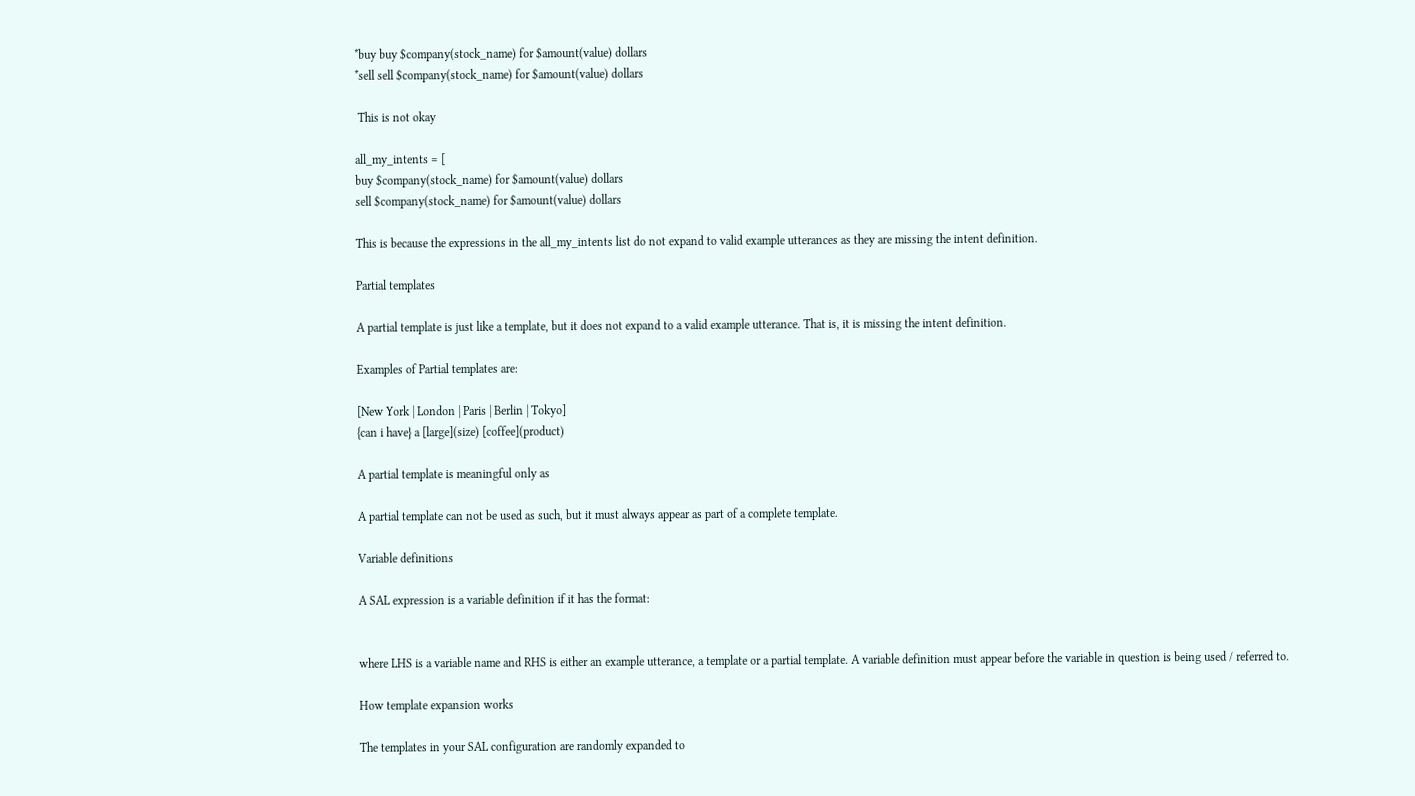*buy buy $company(stock_name) for $amount(value) dollars
*sell sell $company(stock_name) for $amount(value) dollars

 This is not okay

all_my_intents = [
buy $company(stock_name) for $amount(value) dollars
sell $company(stock_name) for $amount(value) dollars

This is because the expressions in the all_my_intents list do not expand to valid example utterances as they are missing the intent definition.

Partial templates

A partial template is just like a template, but it does not expand to a valid example utterance. That is, it is missing the intent definition.

Examples of Partial templates are:

[New York | London | Paris | Berlin | Tokyo]
{can i have} a [large](size) [coffee](product)

A partial template is meaningful only as

A partial template can not be used as such, but it must always appear as part of a complete template.

Variable definitions

A SAL expression is a variable definition if it has the format:


where LHS is a variable name and RHS is either an example utterance, a template or a partial template. A variable definition must appear before the variable in question is being used / referred to.

How template expansion works

The templates in your SAL configuration are randomly expanded to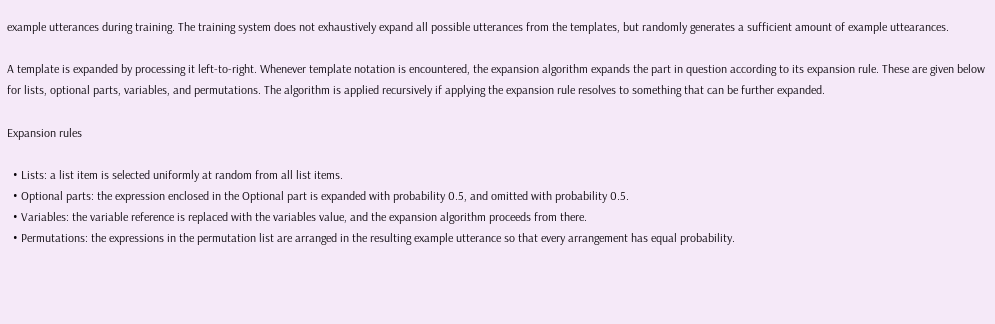example utterances during training. The training system does not exhaustively expand all possible utterances from the templates, but randomly generates a sufficient amount of example uttearances.

A template is expanded by processing it left-to-right. Whenever template notation is encountered, the expansion algorithm expands the part in question according to its expansion rule. These are given below for lists, optional parts, variables, and permutations. The algorithm is applied recursively if applying the expansion rule resolves to something that can be further expanded.

Expansion rules

  • Lists: a list item is selected uniformly at random from all list items.
  • Optional parts: the expression enclosed in the Optional part is expanded with probability 0.5, and omitted with probability 0.5.
  • Variables: the variable reference is replaced with the variables value, and the expansion algorithm proceeds from there.
  • Permutations: the expressions in the permutation list are arranged in the resulting example utterance so that every arrangement has equal probability.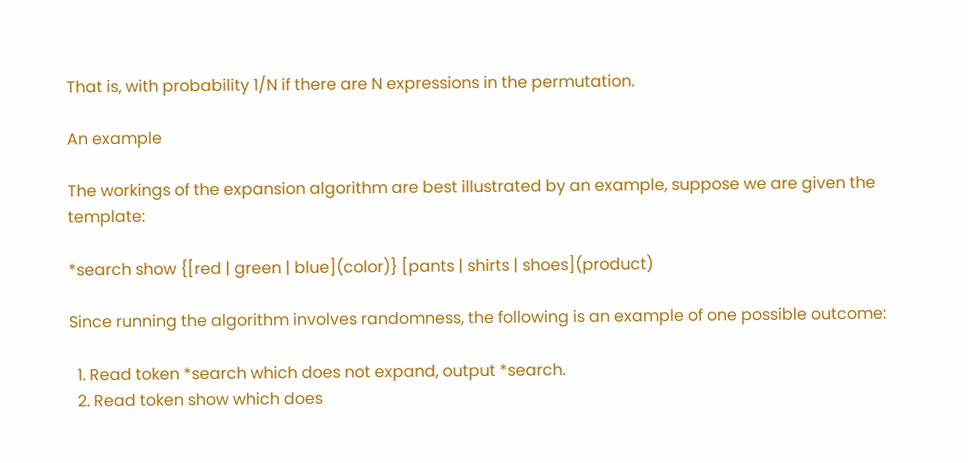That is, with probability 1/N if there are N expressions in the permutation.

An example

The workings of the expansion algorithm are best illustrated by an example, suppose we are given the template:

*search show {[red | green | blue](color)} [pants | shirts | shoes](product)

Since running the algorithm involves randomness, the following is an example of one possible outcome:

  1. Read token *search which does not expand, output *search.
  2. Read token show which does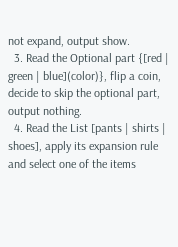not expand, output show.
  3. Read the Optional part {[red | green | blue](color)}, flip a coin, decide to skip the optional part, output nothing.
  4. Read the List [pants | shirts | shoes], apply its expansion rule and select one of the items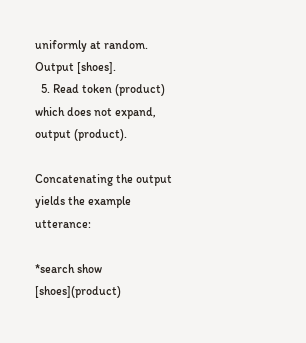uniformly at random. Output [shoes].
  5. Read token (product) which does not expand, output (product).

Concatenating the output yields the example utterance:

*search show [shoes](product)